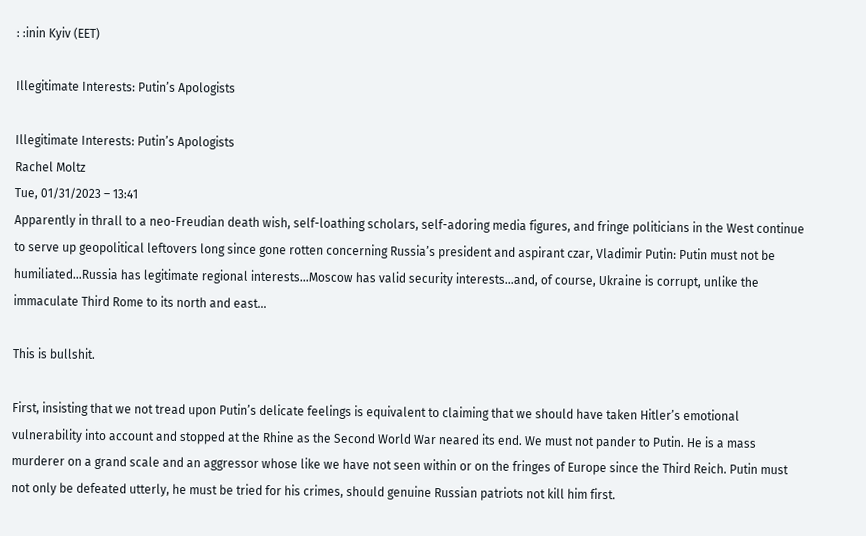: :inin Kyiv (EET)

Illegitimate Interests: Putin’s Apologists

Illegitimate Interests: Putin’s Apologists
Rachel Moltz
Tue, 01/31/2023 – 13:41
Apparently in thrall to a neo-Freudian death wish, self-loathing scholars, self-adoring media figures, and fringe politicians in the West continue to serve up geopolitical leftovers long since gone rotten concerning Russia’s president and aspirant czar, Vladimir Putin: Putin must not be humiliated…Russia has legitimate regional interests…Moscow has valid security interests…and, of course, Ukraine is corrupt, unlike the immaculate Third Rome to its north and east…

This is bullshit.

First, insisting that we not tread upon Putin’s delicate feelings is equivalent to claiming that we should have taken Hitler’s emotional vulnerability into account and stopped at the Rhine as the Second World War neared its end. We must not pander to Putin. He is a mass murderer on a grand scale and an aggressor whose like we have not seen within or on the fringes of Europe since the Third Reich. Putin must not only be defeated utterly, he must be tried for his crimes, should genuine Russian patriots not kill him first.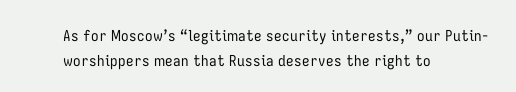As for Moscow’s “legitimate security interests,” our Putin-worshippers mean that Russia deserves the right to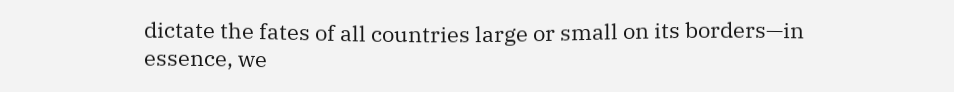dictate the fates of all countries large or small on its borders—in essence, we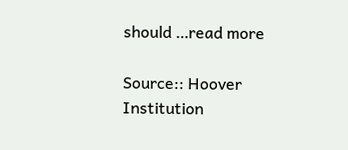should …read more

Source:: Hoover Institution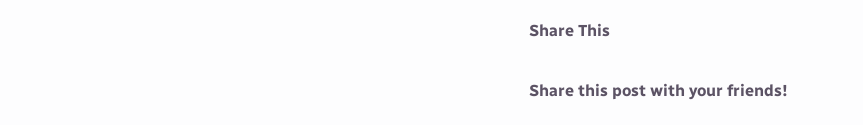Share This

Share this post with your friends!